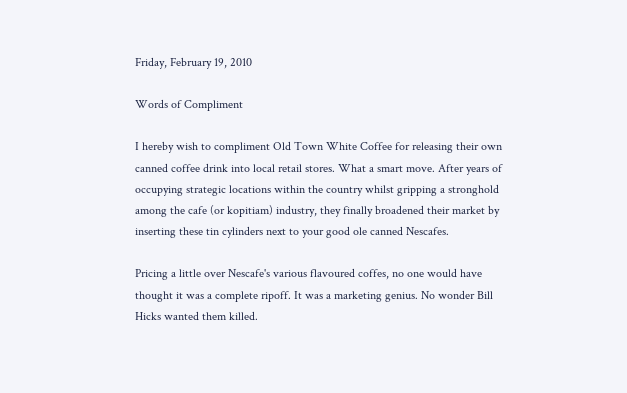Friday, February 19, 2010

Words of Compliment

I hereby wish to compliment Old Town White Coffee for releasing their own canned coffee drink into local retail stores. What a smart move. After years of occupying strategic locations within the country whilst gripping a stronghold among the cafe (or kopitiam) industry, they finally broadened their market by inserting these tin cylinders next to your good ole canned Nescafes.

Pricing a little over Nescafe's various flavoured coffes, no one would have thought it was a complete ripoff. It was a marketing genius. No wonder Bill Hicks wanted them killed.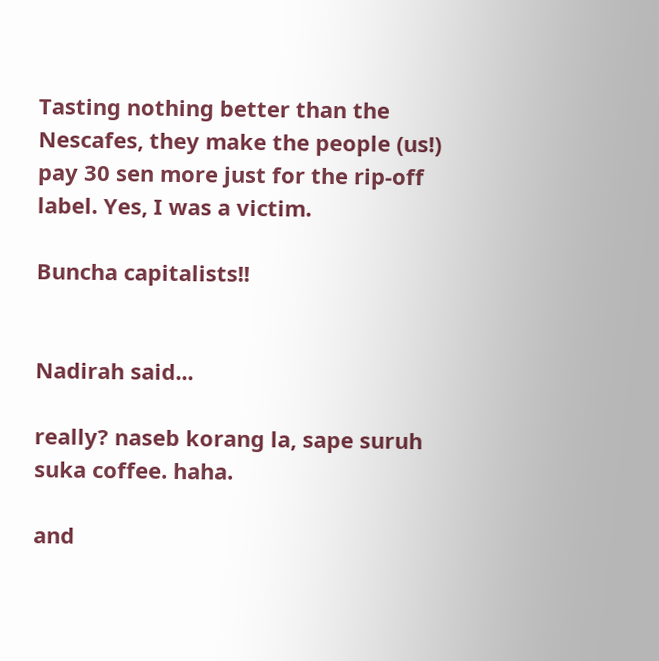Tasting nothing better than the Nescafes, they make the people (us!) pay 30 sen more just for the rip-off label. Yes, I was a victim.

Buncha capitalists!!


Nadirah said...

really? naseb korang la, sape suruh suka coffee. haha.

and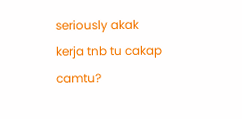seriously akak kerja tnb tu cakap camtu?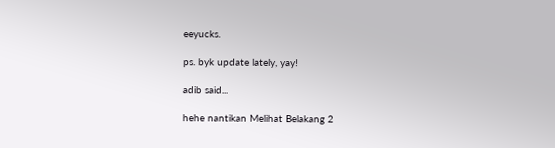eeyucks.

ps. byk update lately, yay!

adib said...

hehe nantikan Melihat Belakang 2